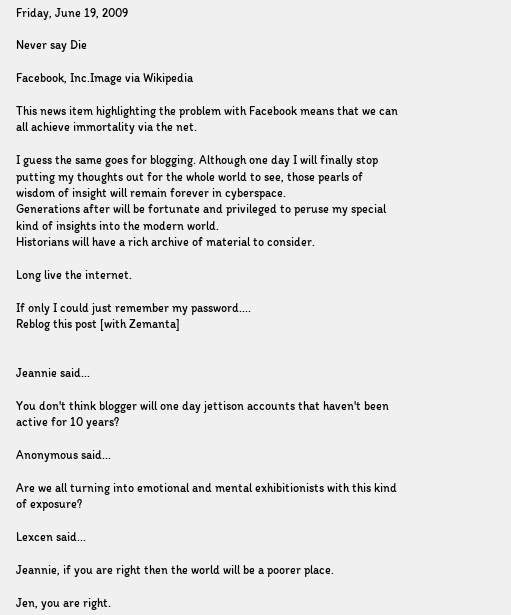Friday, June 19, 2009

Never say Die

Facebook, Inc.Image via Wikipedia

This news item highlighting the problem with Facebook means that we can all achieve immortality via the net.

I guess the same goes for blogging. Although one day I will finally stop putting my thoughts out for the whole world to see, those pearls of wisdom of insight will remain forever in cyberspace.
Generations after will be fortunate and privileged to peruse my special kind of insights into the modern world.
Historians will have a rich archive of material to consider.

Long live the internet.

If only I could just remember my password....
Reblog this post [with Zemanta]


Jeannie said...

You don't think blogger will one day jettison accounts that haven't been active for 10 years?

Anonymous said...

Are we all turning into emotional and mental exhibitionists with this kind of exposure?

Lexcen said...

Jeannie, if you are right then the world will be a poorer place.

Jen, you are right.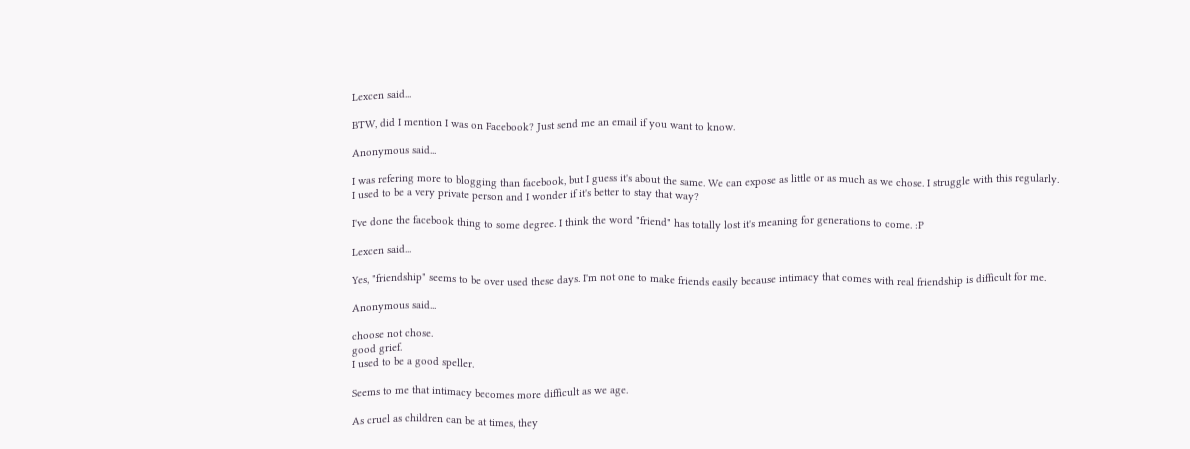Lexcen said...

BTW, did I mention I was on Facebook? Just send me an email if you want to know.

Anonymous said...

I was refering more to blogging than facebook, but I guess it's about the same. We can expose as little or as much as we chose. I struggle with this regularly.
I used to be a very private person and I wonder if it's better to stay that way?

I've done the facebook thing to some degree. I think the word "friend" has totally lost it's meaning for generations to come. :P

Lexcen said...

Yes, "friendship" seems to be over used these days. I'm not one to make friends easily because intimacy that comes with real friendship is difficult for me.

Anonymous said...

choose not chose.
good grief.
I used to be a good speller.

Seems to me that intimacy becomes more difficult as we age.

As cruel as children can be at times, they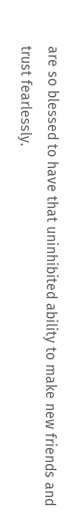are so blessed to have that uninhibited ability to make new friends and trust fearlessly.